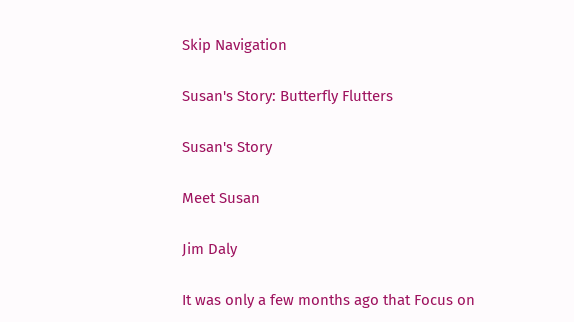Skip Navigation

Susan's Story: Butterfly Flutters

Susan's Story

Meet Susan

Jim Daly

It was only a few months ago that Focus on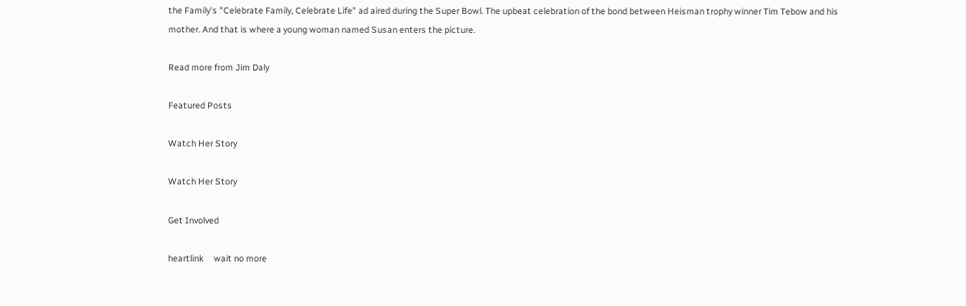the Family's "Celebrate Family, Celebrate Life" ad aired during the Super Bowl. The upbeat celebration of the bond between Heisman trophy winner Tim Tebow and his mother. And that is where a young woman named Susan enters the picture.

Read more from Jim Daly

Featured Posts

Watch Her Story

Watch Her Story

Get Involved

heartlink     wait no more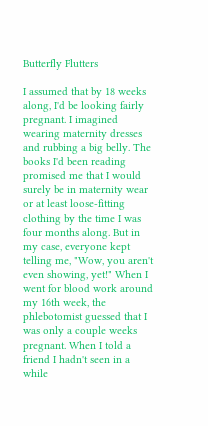Butterfly Flutters

I assumed that by 18 weeks along, I'd be looking fairly pregnant. I imagined wearing maternity dresses and rubbing a big belly. The books I'd been reading promised me that I would surely be in maternity wear or at least loose-fitting clothing by the time I was four months along. But in my case, everyone kept telling me, "Wow, you aren't even showing, yet!" When I went for blood work around my 16th week, the phlebotomist guessed that I was only a couple weeks pregnant. When I told a friend I hadn't seen in a while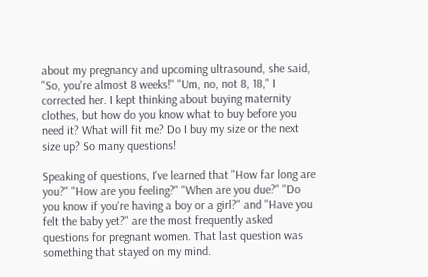about my pregnancy and upcoming ultrasound, she said, "So, you're almost 8 weeks!" "Um, no, not 8, 18," I corrected her. I kept thinking about buying maternity clothes, but how do you know what to buy before you need it? What will fit me? Do I buy my size or the next size up? So many questions!

Speaking of questions, I've learned that "How far long are you?" "How are you feeling?" "When are you due?" "Do you know if you're having a boy or a girl?" and "Have you felt the baby yet?" are the most frequently asked questions for pregnant women. That last question was something that stayed on my mind.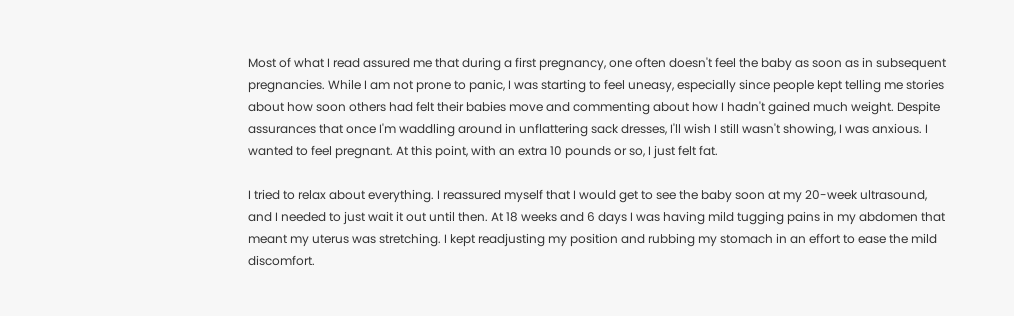Most of what I read assured me that during a first pregnancy, one often doesn't feel the baby as soon as in subsequent pregnancies. While I am not prone to panic, I was starting to feel uneasy, especially since people kept telling me stories about how soon others had felt their babies move and commenting about how I hadn't gained much weight. Despite assurances that once I'm waddling around in unflattering sack dresses, I'll wish I still wasn't showing, I was anxious. I wanted to feel pregnant. At this point, with an extra 10 pounds or so, I just felt fat.

I tried to relax about everything. I reassured myself that I would get to see the baby soon at my 20-week ultrasound, and I needed to just wait it out until then. At 18 weeks and 6 days I was having mild tugging pains in my abdomen that meant my uterus was stretching. I kept readjusting my position and rubbing my stomach in an effort to ease the mild discomfort.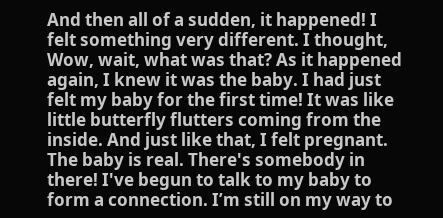And then all of a sudden, it happened! I felt something very different. I thought, Wow, wait, what was that? As it happened again, I knew it was the baby. I had just felt my baby for the first time! It was like little butterfly flutters coming from the inside. And just like that, I felt pregnant. The baby is real. There's somebody in there! I've begun to talk to my baby to form a connection. I’m still on my way to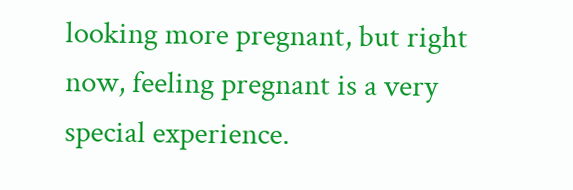looking more pregnant, but right now, feeling pregnant is a very special experience.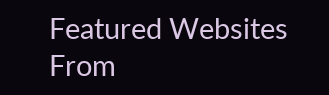Featured Websites
From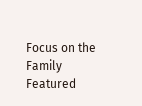Focus on the Family
Featured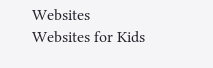Websites
Websites for Kids